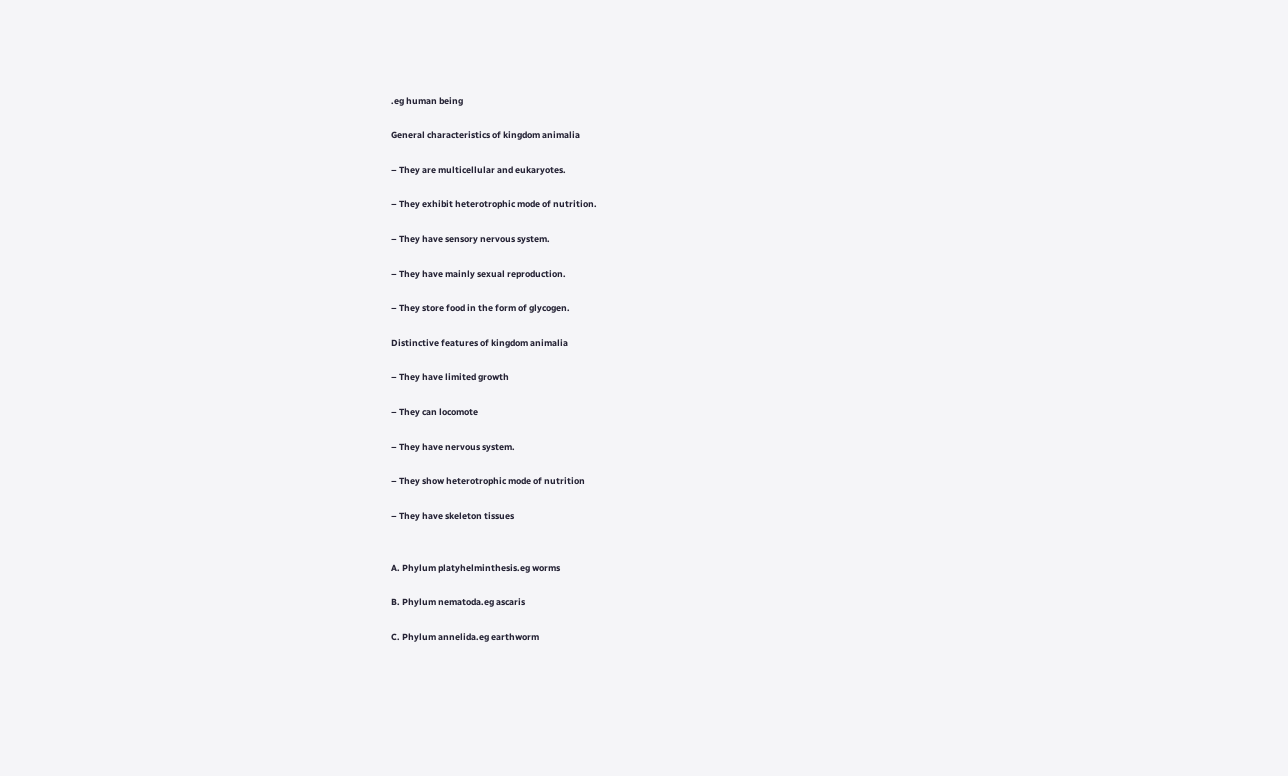.eg human being

General characteristics of kingdom animalia

– They are multicellular and eukaryotes.

– They exhibit heterotrophic mode of nutrition.

– They have sensory nervous system.

– They have mainly sexual reproduction.

– They store food in the form of glycogen.

Distinctive features of kingdom animalia

– They have limited growth

– They can locomote

– They have nervous system.

– They show heterotrophic mode of nutrition

– They have skeleton tissues


A. Phylum platyhelminthesis.eg worms

B. Phylum nematoda.eg ascaris

C. Phylum annelida.eg earthworm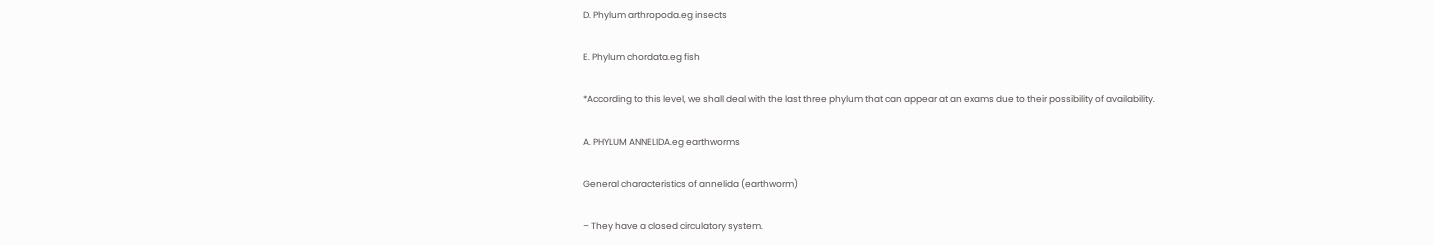D. Phylum arthropoda.eg insects

E. Phylum chordata.eg fish

*According to this level, we shall deal with the last three phylum that can appear at an exams due to their possibility of availability.

A. PHYLUM ANNELIDA.eg earthworms

General characteristics of annelida (earthworm)

– They have a closed circulatory system.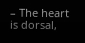– The heart is dorsal,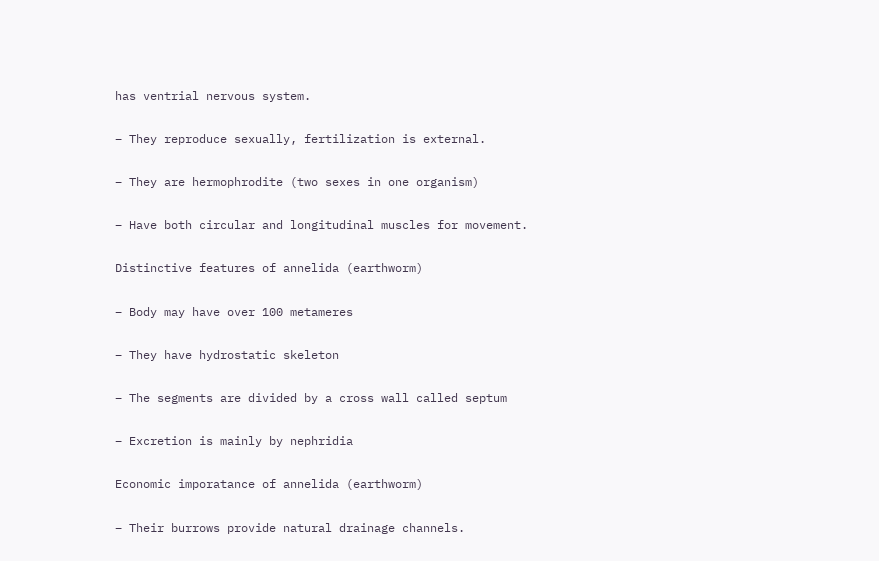has ventrial nervous system.

– They reproduce sexually, fertilization is external.

– They are hermophrodite (two sexes in one organism)

– Have both circular and longitudinal muscles for movement.

Distinctive features of annelida (earthworm)

– Body may have over 100 metameres

– They have hydrostatic skeleton

– The segments are divided by a cross wall called septum

– Excretion is mainly by nephridia

Economic imporatance of annelida (earthworm)

– Their burrows provide natural drainage channels.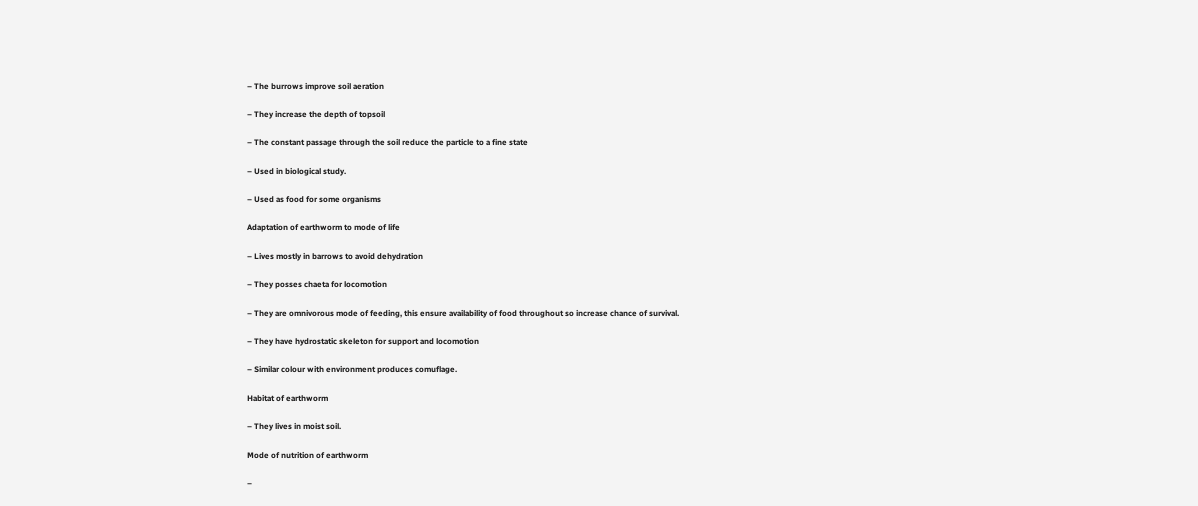– The burrows improve soil aeration

– They increase the depth of topsoil

– The constant passage through the soil reduce the particle to a fine state

– Used in biological study.

– Used as food for some organisms

Adaptation of earthworm to mode of life

– Lives mostly in barrows to avoid dehydration

– They posses chaeta for locomotion

– They are omnivorous mode of feeding, this ensure availability of food throughout so increase chance of survival.

– They have hydrostatic skeleton for support and locomotion

– Similar colour with environment produces comuflage.

Habitat of earthworm

– They lives in moist soil.

Mode of nutrition of earthworm

–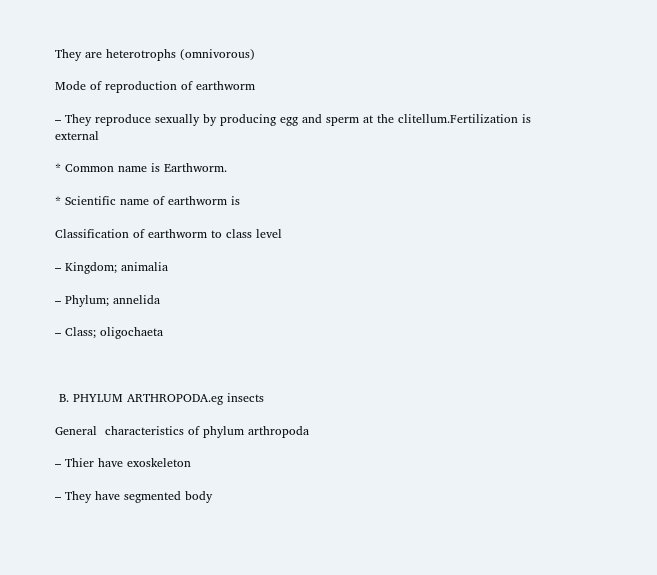They are heterotrophs (omnivorous)

Mode of reproduction of earthworm

– They reproduce sexually by producing egg and sperm at the clitellum.Fertilization is external

* Common name is Earthworm.

* Scientific name of earthworm is

Classification of earthworm to class level

– Kingdom; animalia

– Phylum; annelida

– Class; oligochaeta



 B. PHYLUM ARTHROPODA.eg insects

General  characteristics of phylum arthropoda

– Thier have exoskeleton

– They have segmented body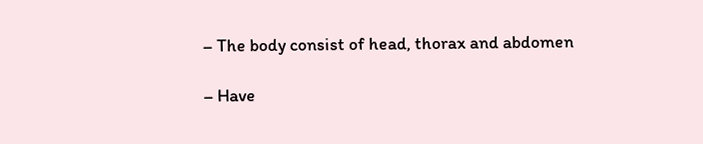– The body consist of head, thorax and abdomen

– Have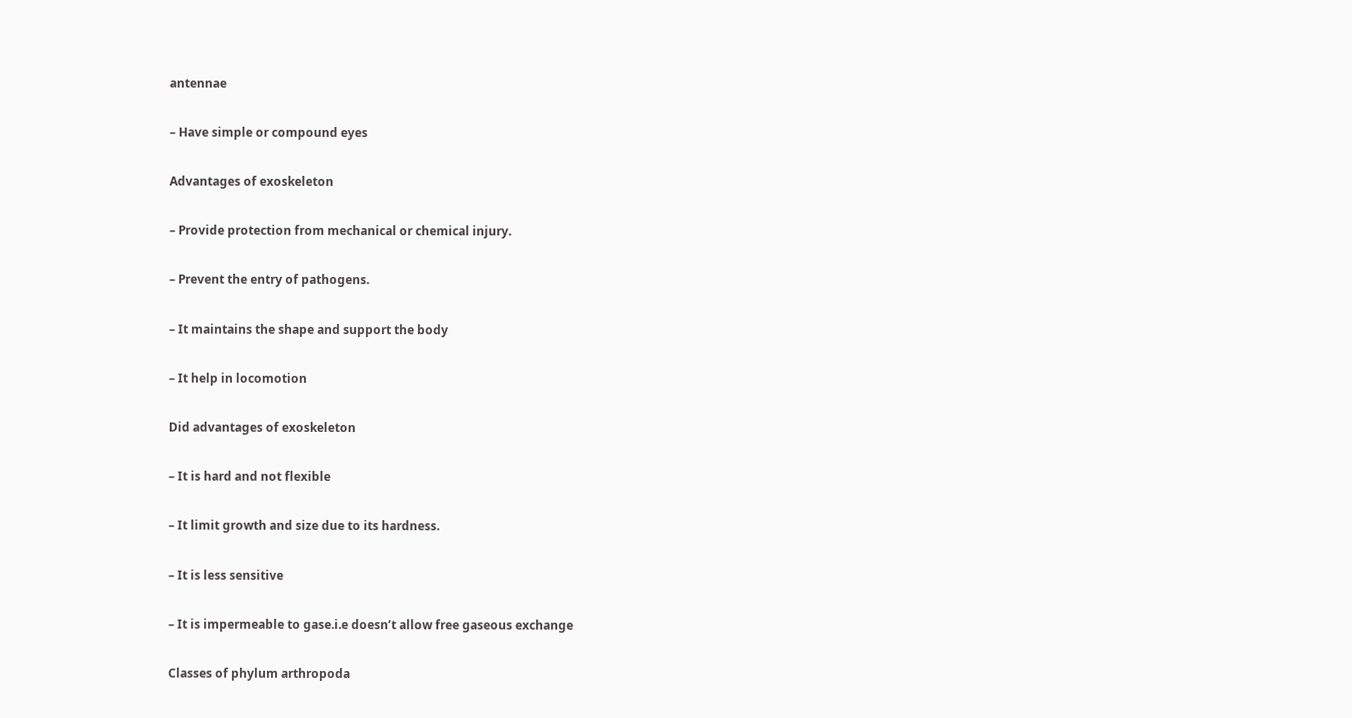antennae

– Have simple or compound eyes

Advantages of exoskeleton

– Provide protection from mechanical or chemical injury.

– Prevent the entry of pathogens.

– It maintains the shape and support the body

– It help in locomotion

Did advantages of exoskeleton

– It is hard and not flexible

– It limit growth and size due to its hardness.

– It is less sensitive

– It is impermeable to gase.i.e doesn’t allow free gaseous exchange

Classes of phylum arthropoda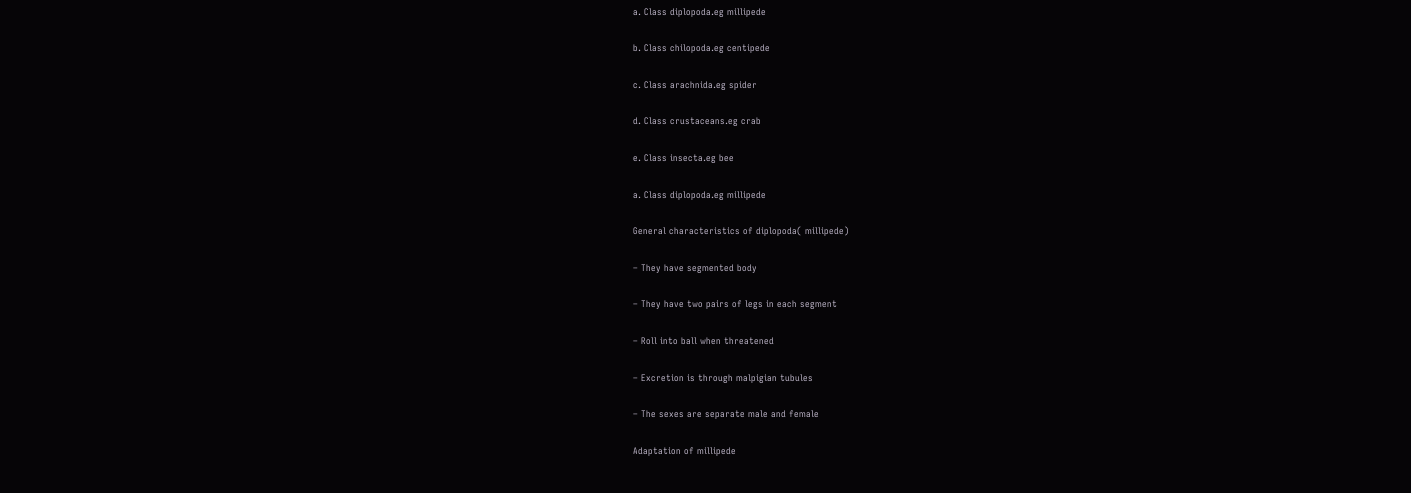a. Class diplopoda.eg millipede

b. Class chilopoda.eg centipede

c. Class arachnida.eg spider

d. Class crustaceans.eg crab

e. Class insecta.eg bee

a. Class diplopoda.eg millipede

General characteristics of diplopoda( millipede)

– They have segmented body

– They have two pairs of legs in each segment

– Roll into ball when threatened

– Excretion is through malpigian tubules

– The sexes are separate male and female

Adaptation of millipede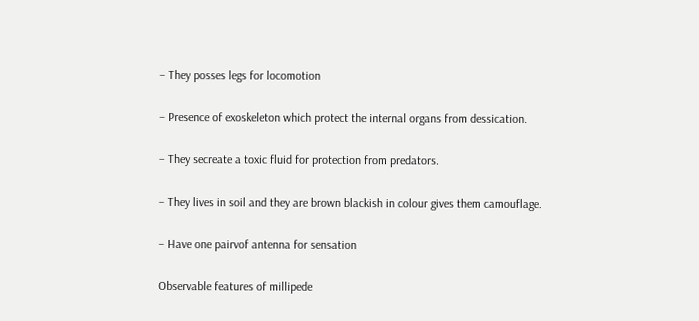– They posses legs for locomotion

– Presence of exoskeleton which protect the internal organs from dessication.

– They secreate a toxic fluid for protection from predators.

– They lives in soil and they are brown blackish in colour gives them camouflage.

– Have one pairvof antenna for sensation

Observable features of millipede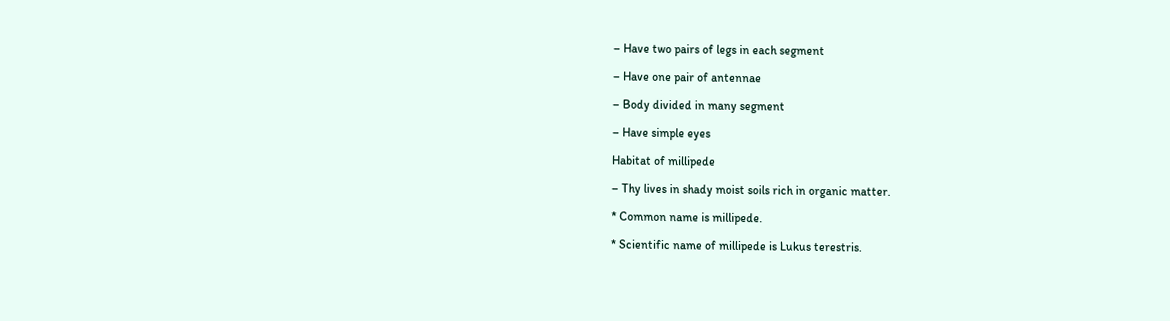– Have two pairs of legs in each segment

– Have one pair of antennae

– Body divided in many segment

– Have simple eyes

Habitat of millipede

– Thy lives in shady moist soils rich in organic matter.

* Common name is millipede.

* Scientific name of millipede is Lukus terestris.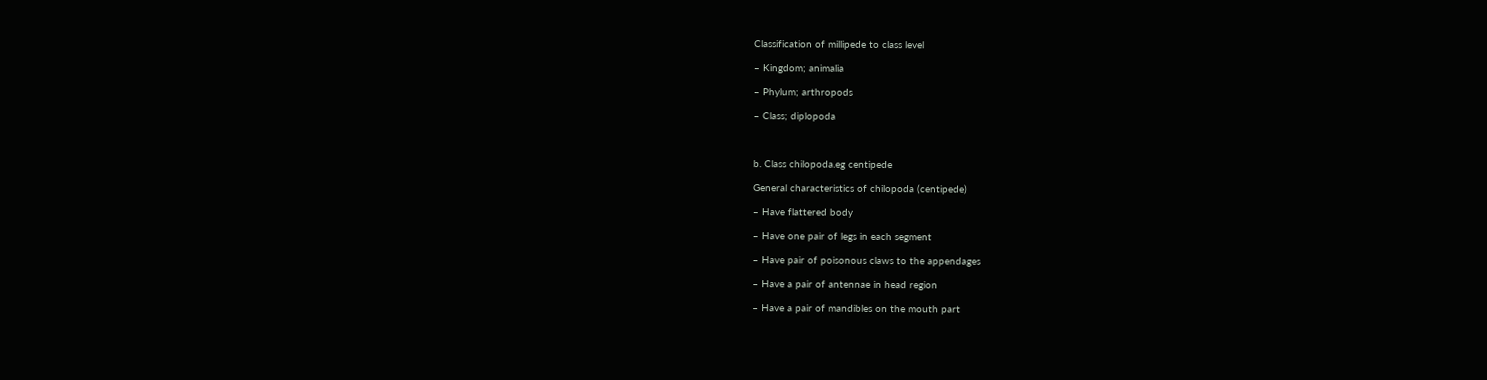Classification of millipede to class level

– Kingdom; animalia

– Phylum; arthropods

– Class; diplopoda



b. Class chilopoda.eg centipede

General characteristics of chilopoda (centipede)

– Have flattered body

– Have one pair of legs in each segment

– Have pair of poisonous claws to the appendages

– Have a pair of antennae in head region

– Have a pair of mandibles on the mouth part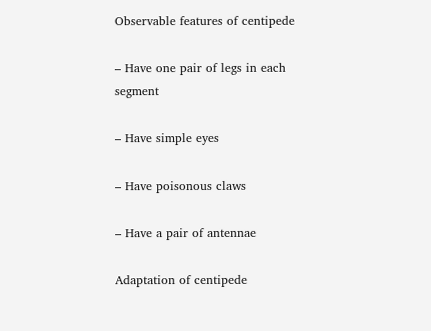Observable features of centipede

– Have one pair of legs in each segment

– Have simple eyes

– Have poisonous claws

– Have a pair of antennae

Adaptation of centipede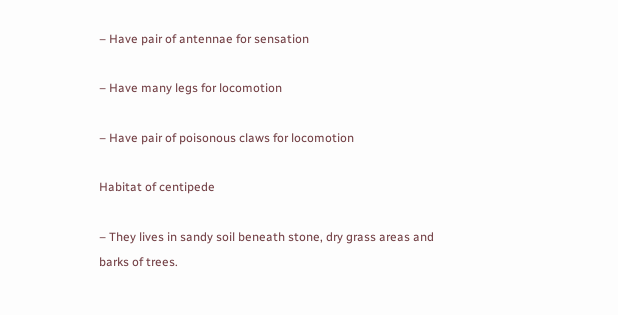– Have pair of antennae for sensation

– Have many legs for locomotion

– Have pair of poisonous claws for locomotion

Habitat of centipede

– They lives in sandy soil beneath stone, dry grass areas and barks of trees.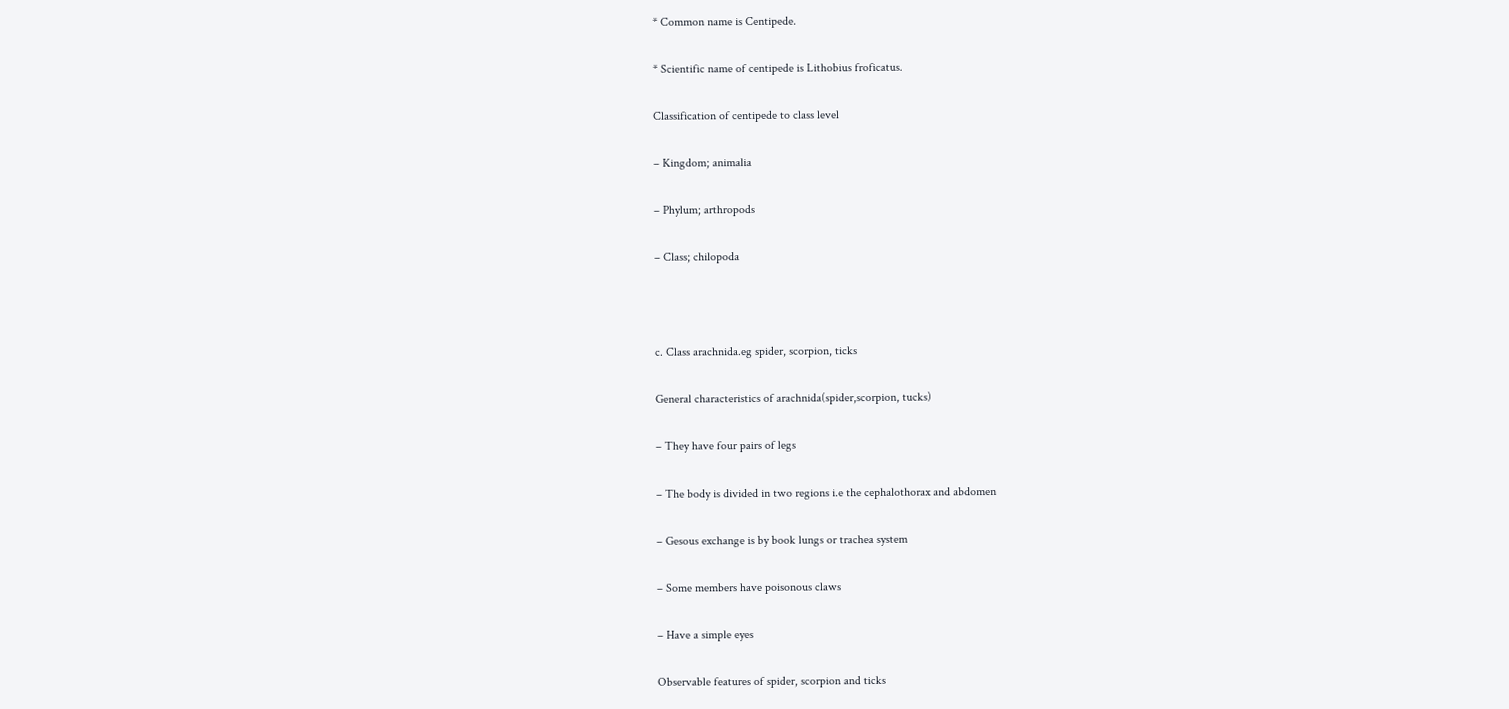* Common name is Centipede.

* Scientific name of centipede is Lithobius froficatus.

Classification of centipede to class level

– Kingdom; animalia

– Phylum; arthropods

– Class; chilopoda



c. Class arachnida.eg spider, scorpion, ticks

General characteristics of arachnida(spider,scorpion, tucks)

– They have four pairs of legs

– The body is divided in two regions i.e the cephalothorax and abdomen

– Gesous exchange is by book lungs or trachea system

– Some members have poisonous claws

– Have a simple eyes

Observable features of spider, scorpion and ticks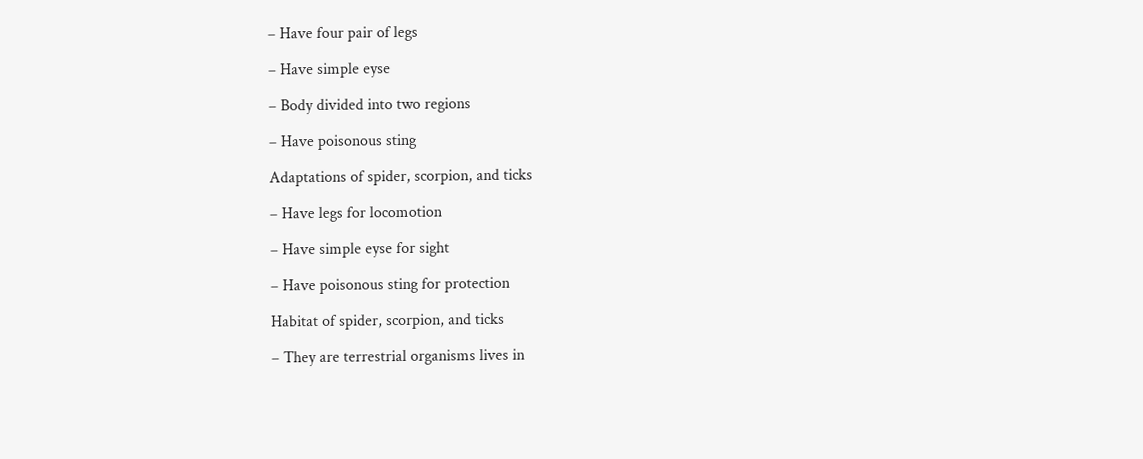– Have four pair of legs

– Have simple eyse

– Body divided into two regions

– Have poisonous sting

Adaptations of spider, scorpion, and ticks

– Have legs for locomotion

– Have simple eyse for sight

– Have poisonous sting for protection

Habitat of spider, scorpion, and ticks

– They are terrestrial organisms lives in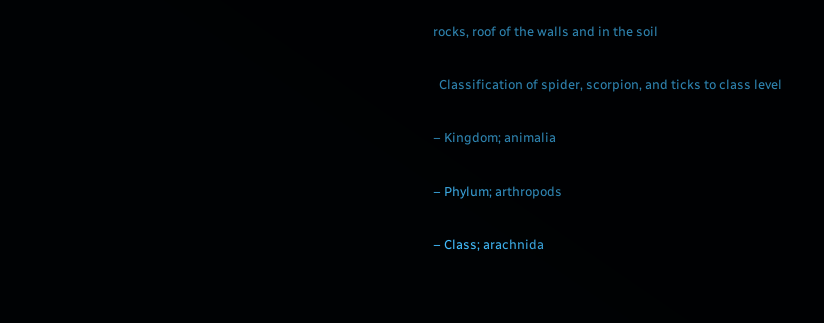rocks, roof of the walls and in the soil

  Classification of spider, scorpion, and ticks to class level

– Kingdom; animalia

– Phylum; arthropods

– Class; arachnida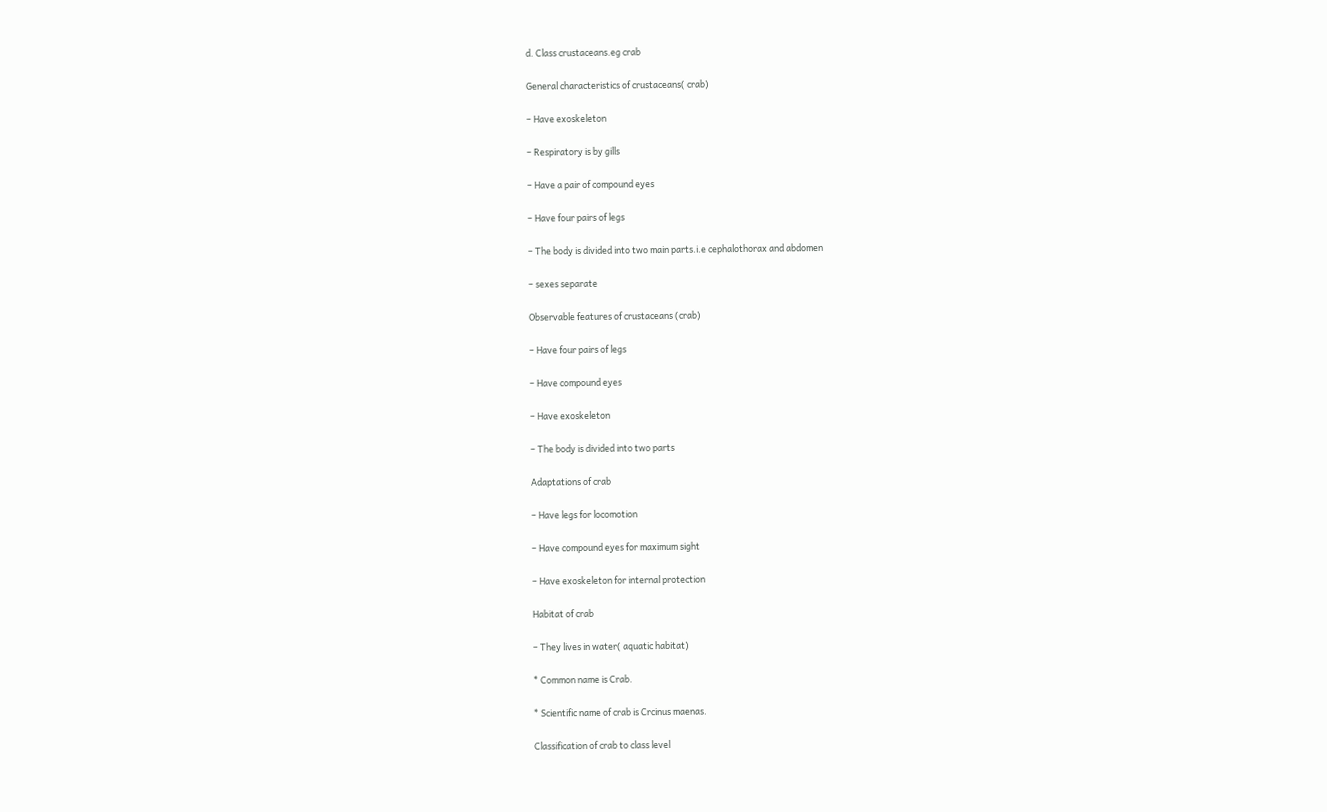d. Class crustaceans.eg crab

General characteristics of crustaceans( crab)

– Have exoskeleton

– Respiratory is by gills

– Have a pair of compound eyes

– Have four pairs of legs

– The body is divided into two main parts.i.e cephalothorax and abdomen

– sexes separate

Observable features of crustaceans (crab)

– Have four pairs of legs

– Have compound eyes

– Have exoskeleton

– The body is divided into two parts

Adaptations of crab

– Have legs for locomotion

– Have compound eyes for maximum sight

– Have exoskeleton for internal protection

Habitat of crab

– They lives in water( aquatic habitat)

* Common name is Crab.

* Scientific name of crab is Crcinus maenas.

Classification of crab to class level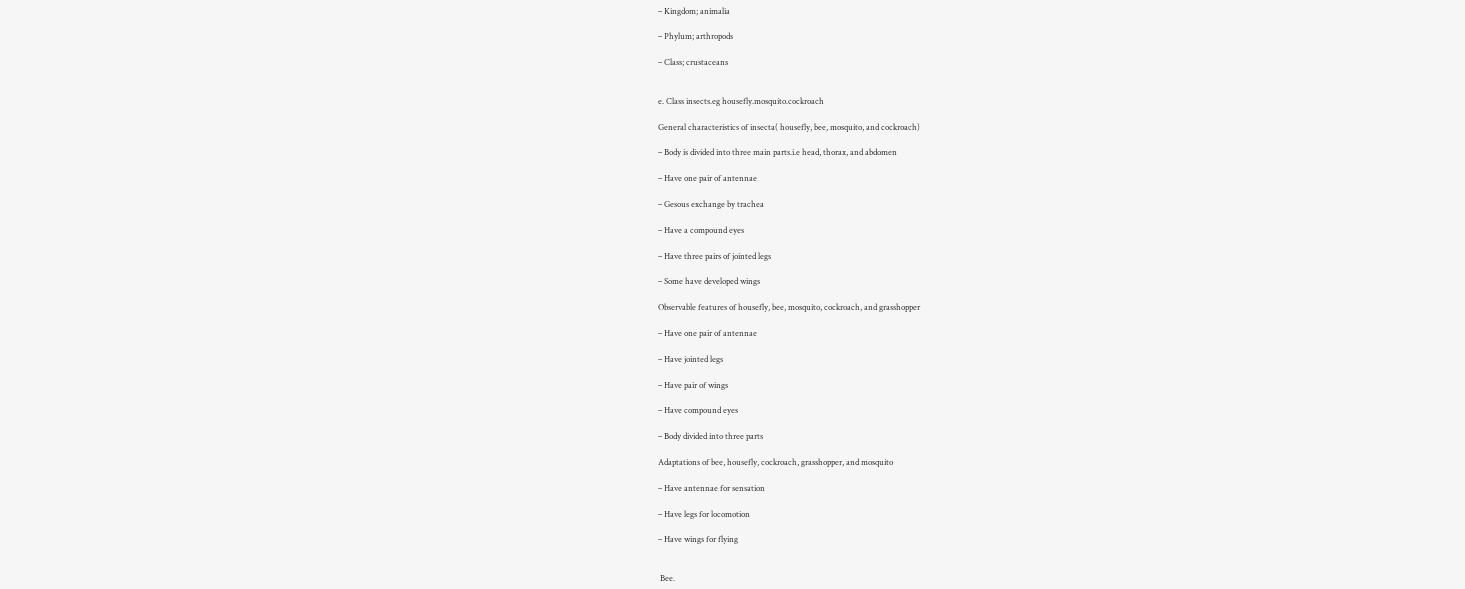– Kingdom; animalia

– Phylum; arthropods

– Class; crustaceans


e. Class insects.eg housefly.mosquito.cockroach

General characteristics of insecta( housefly, bee, mosquito, and cockroach)

– Body is divided into three main parts.i.e head, thorax, and abdomen

– Have one pair of antennae

– Gesous exchange by trachea

– Have a compound eyes

– Have three pairs of jointed legs

– Some have developed wings

Observable features of housefly, bee, mosquito, cockroach, and grasshopper

– Have one pair of antennae

– Have jointed legs

– Have pair of wings

– Have compound eyes

– Body divided into three parts

Adaptations of bee, housefly, cockroach, grasshopper, and mosquito

– Have antennae for sensation

– Have legs for locomotion

– Have wings for flying


 Bee.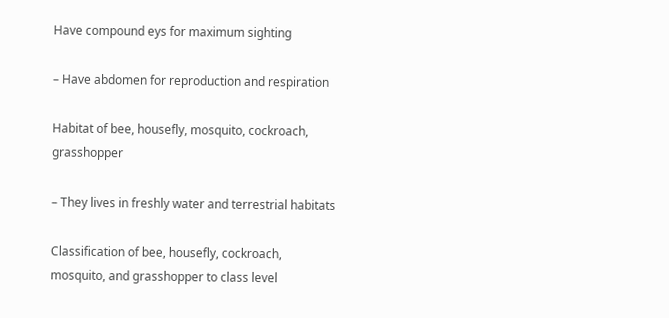Have compound eys for maximum sighting

– Have abdomen for reproduction and respiration

Habitat of bee, housefly, mosquito, cockroach, grasshopper

– They lives in freshly water and terrestrial habitats

Classification of bee, housefly, cockroach, mosquito, and grasshopper to class level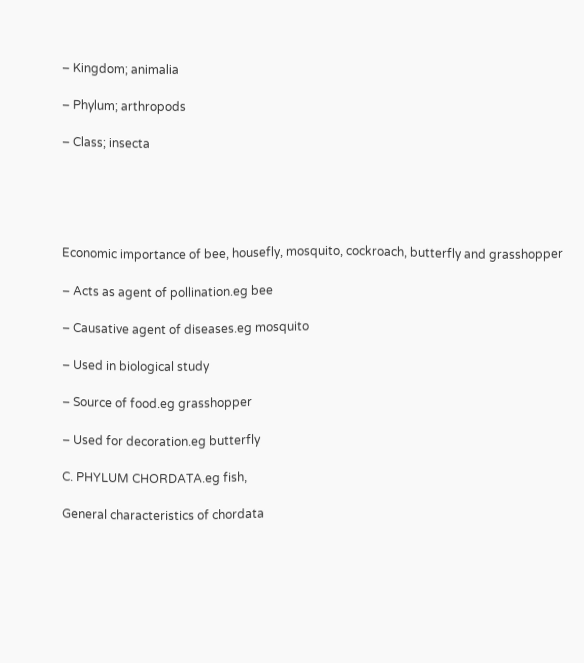– Kingdom; animalia

– Phylum; arthropods

– Class; insecta





Economic importance of bee, housefly, mosquito, cockroach, butterfly and grasshopper

– Acts as agent of pollination.eg bee

– Causative agent of diseases.eg mosquito

– Used in biological study

– Source of food.eg grasshopper

– Used for decoration.eg butterfly

C. PHYLUM CHORDATA.eg fish,

General characteristics of chordata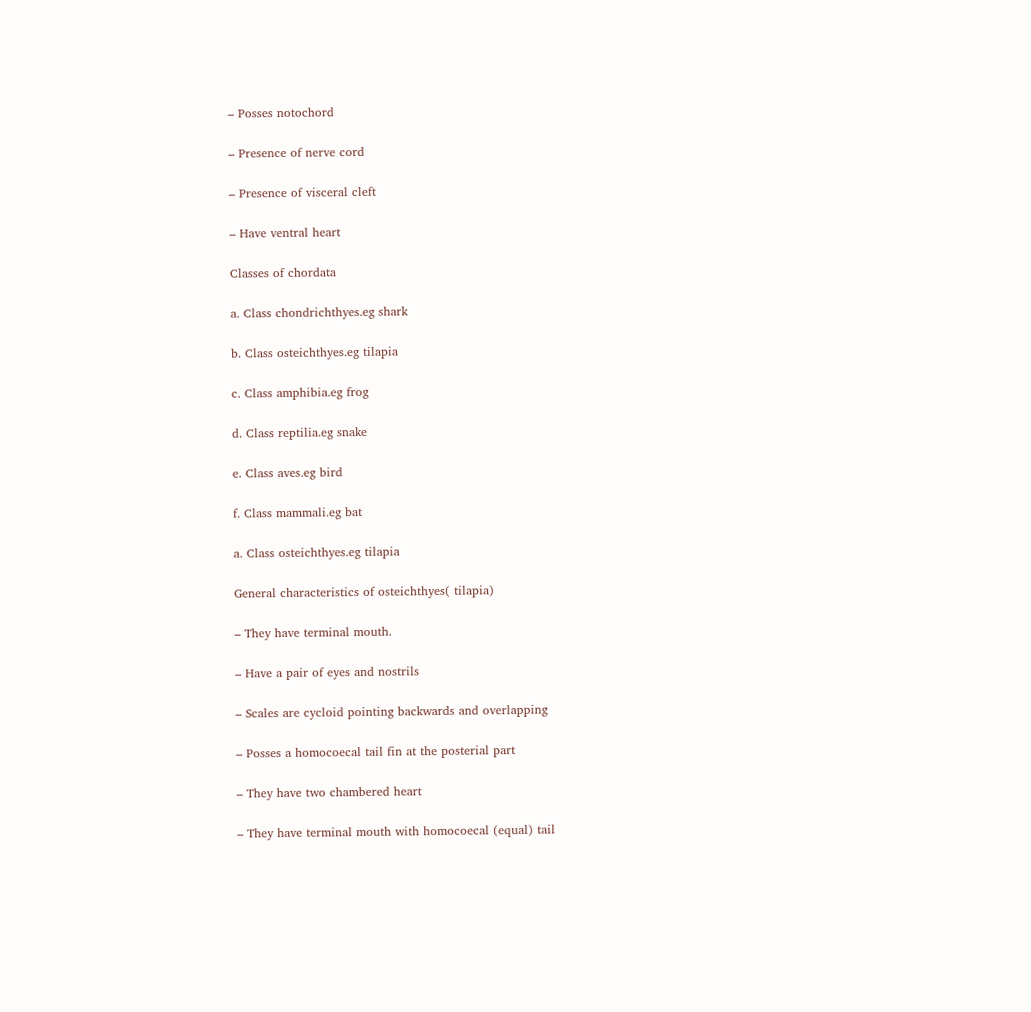– Posses notochord

– Presence of nerve cord

– Presence of visceral cleft

– Have ventral heart

Classes of chordata

a. Class chondrichthyes.eg shark

b. Class osteichthyes.eg tilapia

c. Class amphibia.eg frog

d. Class reptilia.eg snake

e. Class aves.eg bird

f. Class mammali.eg bat

a. Class osteichthyes.eg tilapia

General characteristics of osteichthyes( tilapia)

– They have terminal mouth.

– Have a pair of eyes and nostrils

– Scales are cycloid pointing backwards and overlapping

– Posses a homocoecal tail fin at the posterial part

– They have two chambered heart

– They have terminal mouth with homocoecal (equal) tail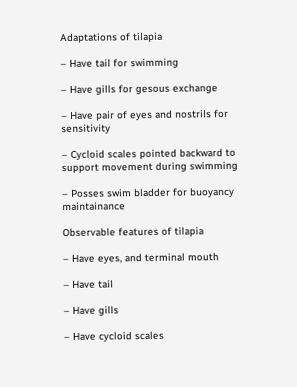Adaptations of tilapia

– Have tail for swimming

– Have gills for gesous exchange

– Have pair of eyes and nostrils for sensitivity

– Cycloid scales pointed backward to support movement during swimming

– Posses swim bladder for buoyancy maintainance

Observable features of tilapia

– Have eyes, and terminal mouth

– Have tail

– Have gills

– Have cycloid scales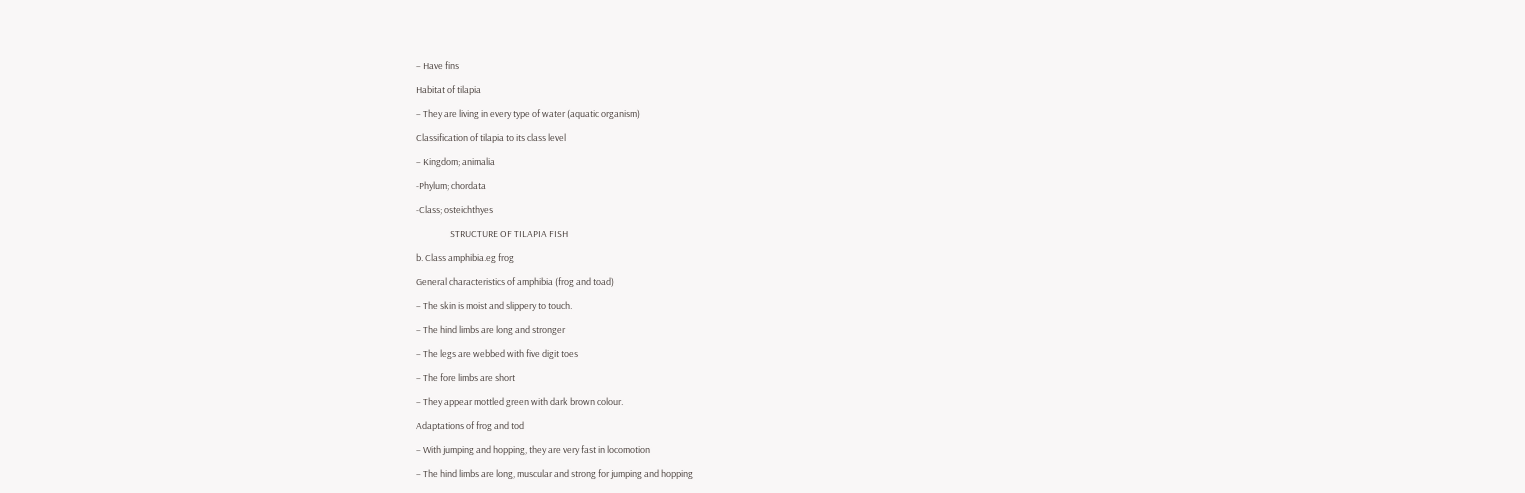– Have fins

Habitat of tilapia

– They are living in every type of water (aquatic organism)

Classification of tilapia to its class level

– Kingdom; animalia

-Phylum; chordata

-Class; osteichthyes

                 STRUCTURE OF TILAPIA FISH

b. Class amphibia.eg frog

General characteristics of amphibia (frog and toad)

– The skin is moist and slippery to touch.

– The hind limbs are long and stronger

– The legs are webbed with five digit toes

– The fore limbs are short

– They appear mottled green with dark brown colour.

Adaptations of frog and tod

– With jumping and hopping, they are very fast in locomotion

– The hind limbs are long, muscular and strong for jumping and hopping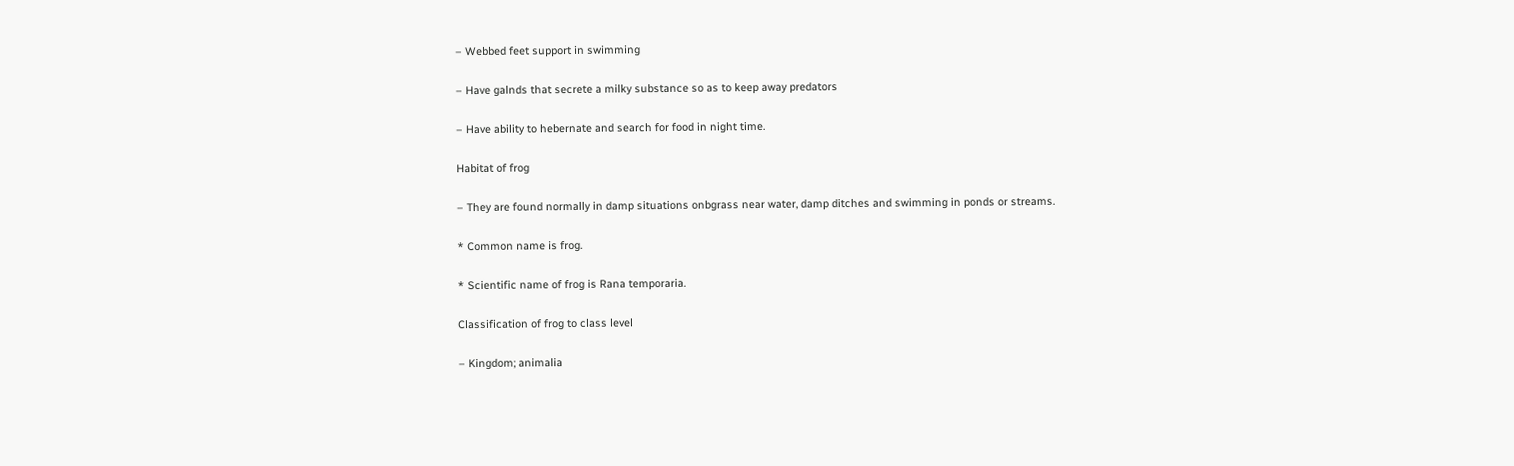– Webbed feet support in swimming

– Have galnds that secrete a milky substance so as to keep away predators

– Have ability to hebernate and search for food in night time.

Habitat of frog

– They are found normally in damp situations onbgrass near water, damp ditches and swimming in ponds or streams.

* Common name is frog.

* Scientific name of frog is Rana temporaria.

Classification of frog to class level

– Kingdom; animalia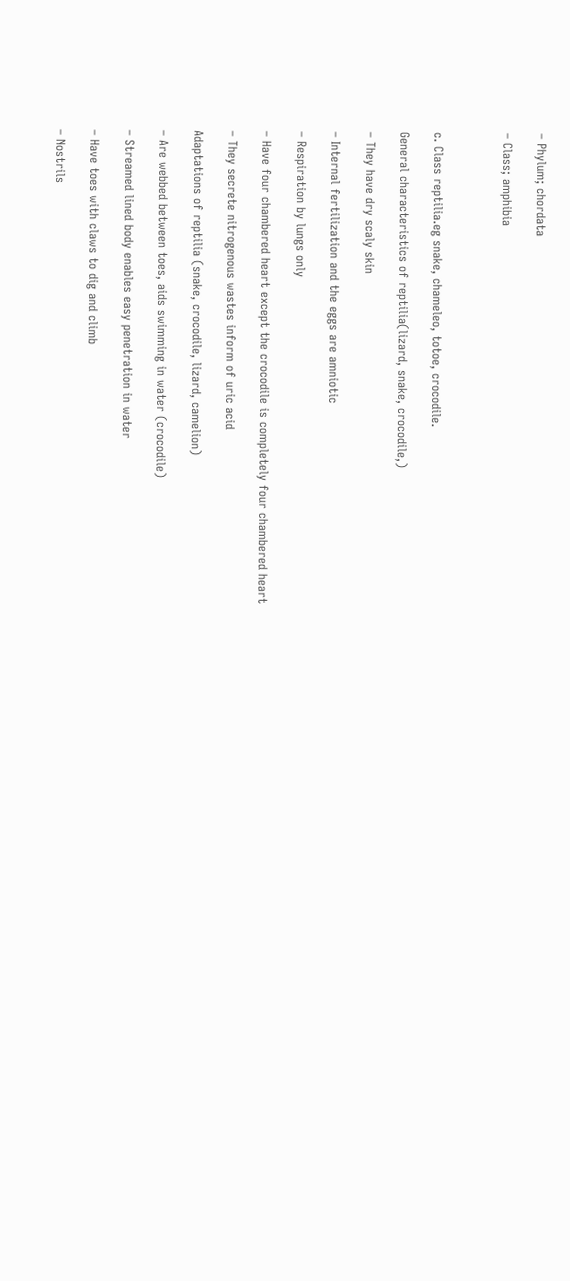– Phylum; chordata

– Class; amphibia



c. Class reptilia.eg snake, chameleo, totoe, crocodile.

General characteristics of reptilia(lizard, snake, crocodile,)

– They have dry scaly skin

– Internal fertilization and the eggs are amniotic

– Respiration by lungs only

– Have four chambered heart except the crocodile is completely four chambered heart

– They secrete nitrogenous wastes inform of uric acid

Adaptations of reptilia (snake, crocodile, lizard, camelion)

– Are webbed between toes, aids swimming in water (crocodile)

– Streamed lined body enables easy penetration in water

– Have toes with claws to dig and climb

– Nostrils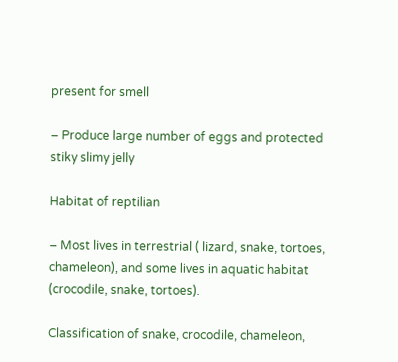present for smell

– Produce large number of eggs and protected stiky slimy jelly

Habitat of reptilian

– Most lives in terrestrial ( lizard, snake, tortoes, chameleon), and some lives in aquatic habitat (crocodile, snake, tortoes).

Classification of snake, crocodile, chameleon,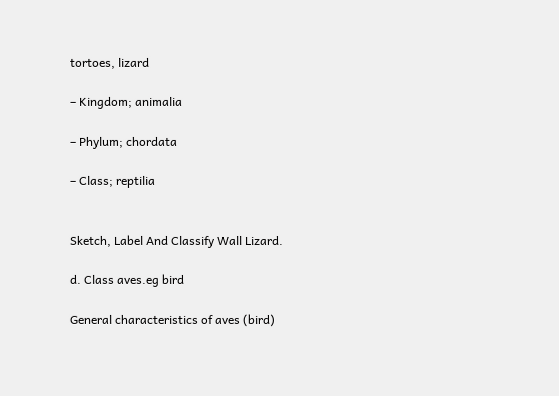tortoes, lizard

– Kingdom; animalia

– Phylum; chordata

– Class; reptilia


Sketch, Label And Classify Wall Lizard.

d. Class aves.eg bird

General characteristics of aves (bird)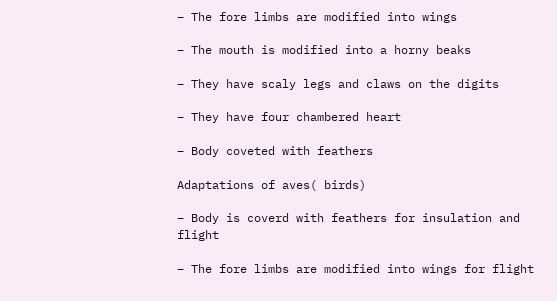– The fore limbs are modified into wings

– The mouth is modified into a horny beaks

– They have scaly legs and claws on the digits

– They have four chambered heart

– Body coveted with feathers

Adaptations of aves( birds)

– Body is coverd with feathers for insulation and flight

– The fore limbs are modified into wings for flight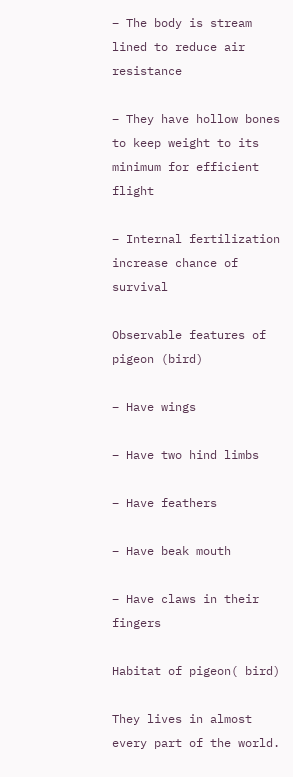– The body is stream lined to reduce air resistance

– They have hollow bones to keep weight to its minimum for efficient flight

– Internal fertilization increase chance of survival

Observable features of pigeon (bird)

– Have wings

– Have two hind limbs

– Have feathers

– Have beak mouth

– Have claws in their fingers

Habitat of pigeon( bird)

They lives in almost every part of the world.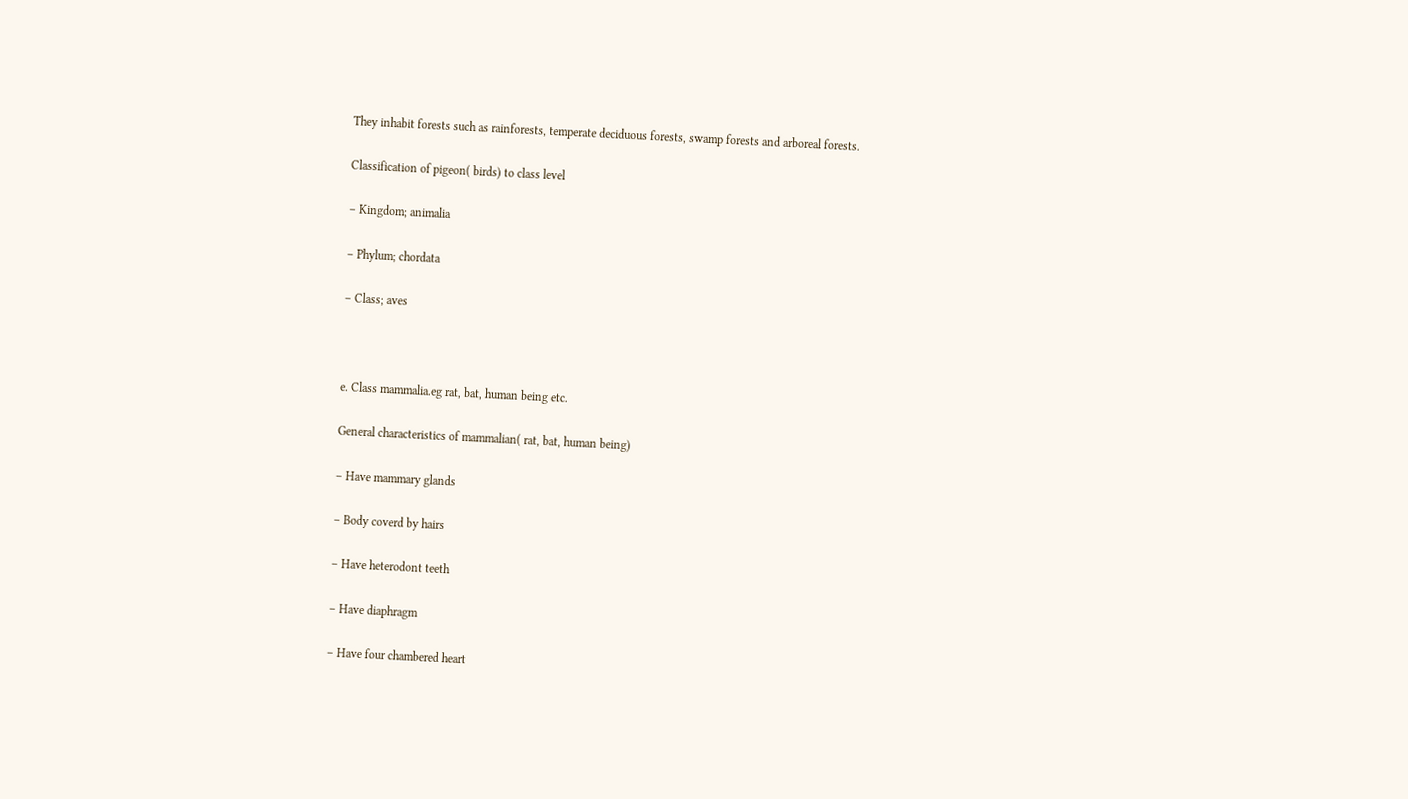They inhabit forests such as rainforests, temperate deciduous forests, swamp forests and arboreal forests.

Classification of pigeon( birds) to class level

– Kingdom; animalia

– Phylum; chordata

– Class; aves



e. Class mammalia.eg rat, bat, human being etc.

General characteristics of mammalian( rat, bat, human being)

– Have mammary glands

– Body coverd by hairs

– Have heterodont teeth

– Have diaphragm

– Have four chambered heart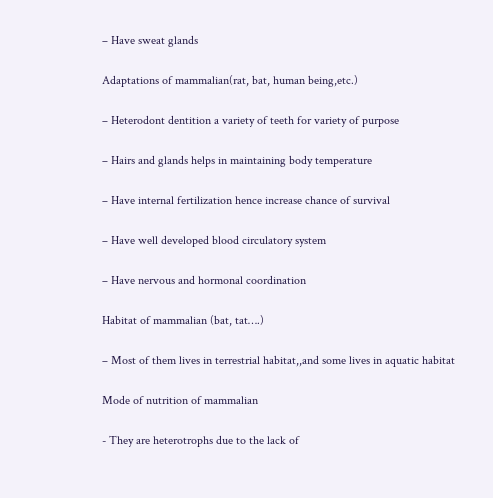– Have sweat glands

Adaptations of mammalian(rat, bat, human being,etc.)

– Heterodont dentition a variety of teeth for variety of purpose

– Hairs and glands helps in maintaining body temperature

– Have internal fertilization hence increase chance of survival

– Have well developed blood circulatory system

– Have nervous and hormonal coordination

Habitat of mammalian (bat, tat….)

– Most of them lives in terrestrial habitat,,and some lives in aquatic habitat

Mode of nutrition of mammalian

- They are heterotrophs due to the lack of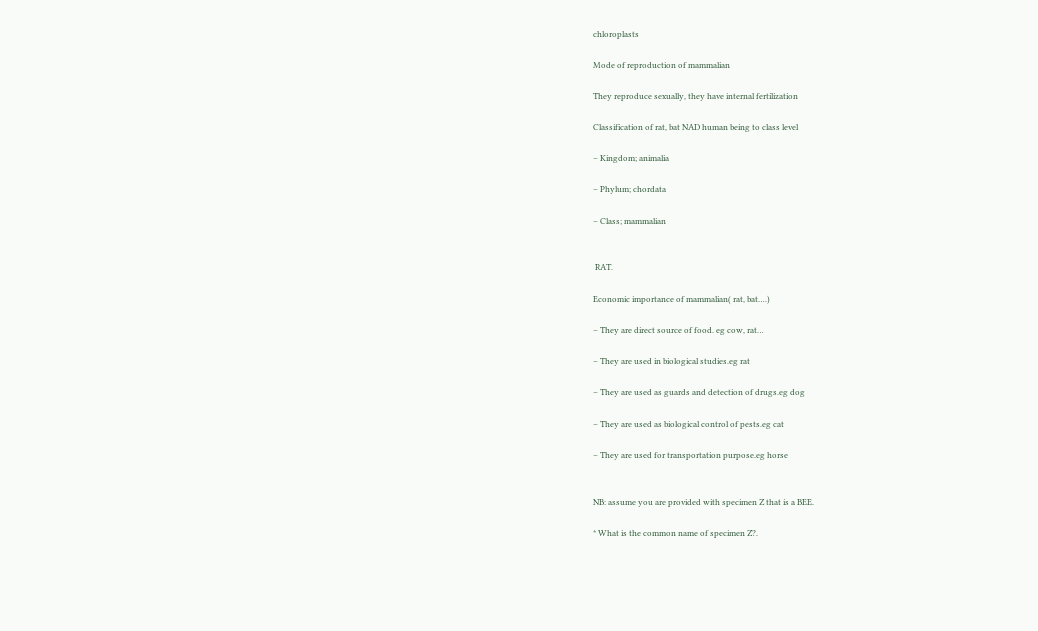chloroplasts

Mode of reproduction of mammalian

They reproduce sexually, they have internal fertilization

Classification of rat, bat NAD human being to class level

– Kingdom; animalia

– Phylum; chordata

– Class; mammalian


 RAT.

Economic importance of mammalian( rat, bat….)

– They are direct source of food. eg cow, rat…

– They are used in biological studies.eg rat

– They are used as guards and detection of drugs.eg dog

– They are used as biological control of pests.eg cat

– They are used for transportation purpose.eg horse


NB: assume you are provided with specimen Z that is a BEE.

* What is the common name of specimen Z?.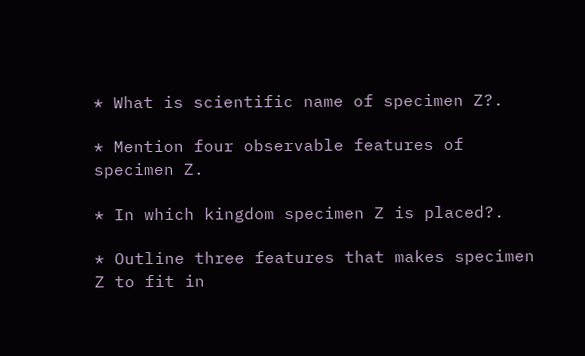* What is scientific name of specimen Z?.

* Mention four observable features of specimen Z.

* In which kingdom specimen Z is placed?.

* Outline three features that makes specimen Z to fit in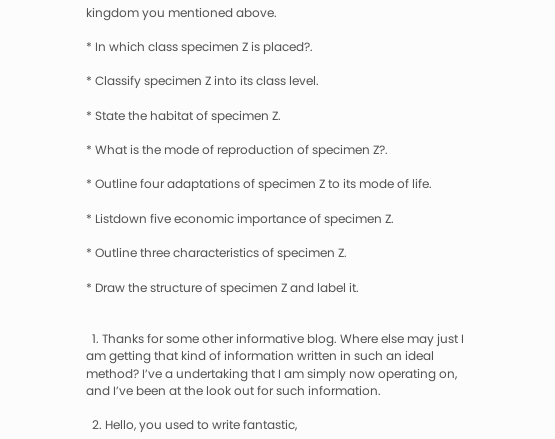kingdom you mentioned above.

* In which class specimen Z is placed?.

* Classify specimen Z into its class level.

* State the habitat of specimen Z.

* What is the mode of reproduction of specimen Z?.

* Outline four adaptations of specimen Z to its mode of life.

* Listdown five economic importance of specimen Z.

* Outline three characteristics of specimen Z.

* Draw the structure of specimen Z and label it.


  1. Thanks for some other informative blog. Where else may just I am getting that kind of information written in such an ideal method? I’ve a undertaking that I am simply now operating on, and I’ve been at the look out for such information.

  2. Hello, you used to write fantastic,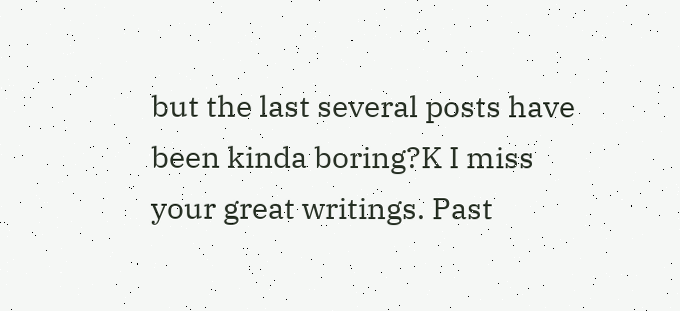but the last several posts have been kinda boring?K I miss your great writings. Past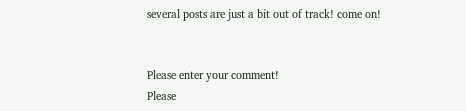several posts are just a bit out of track! come on!


Please enter your comment!
Please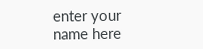enter your name here